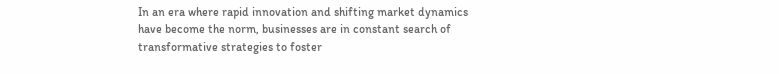In an era where rapid innovation and shifting market dynamics have become the norm, businesses are in constant search of transformative strategies to foster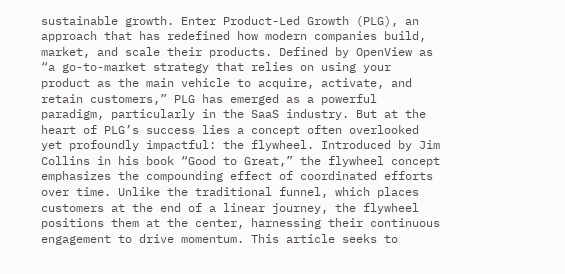sustainable growth. Enter Product-Led Growth (PLG), an approach that has redefined how modern companies build, market, and scale their products. Defined by OpenView as “a go-to-market strategy that relies on using your product as the main vehicle to acquire, activate, and retain customers,” PLG has emerged as a powerful paradigm, particularly in the SaaS industry. But at the heart of PLG’s success lies a concept often overlooked yet profoundly impactful: the flywheel. Introduced by Jim Collins in his book “Good to Great,” the flywheel concept emphasizes the compounding effect of coordinated efforts over time. Unlike the traditional funnel, which places customers at the end of a linear journey, the flywheel positions them at the center, harnessing their continuous engagement to drive momentum. This article seeks to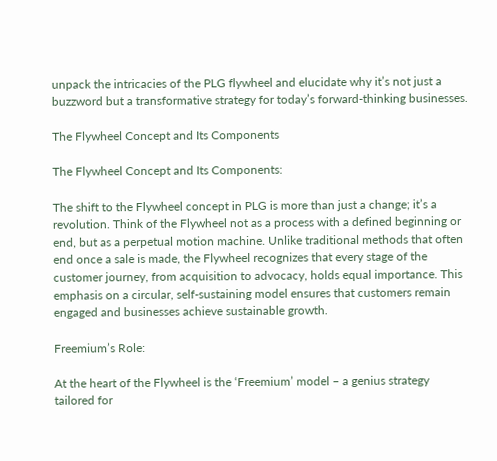unpack the intricacies of the PLG flywheel and elucidate why it’s not just a buzzword but a transformative strategy for today’s forward-thinking businesses.

The Flywheel Concept and Its Components

The Flywheel Concept and Its Components:

The shift to the Flywheel concept in PLG is more than just a change; it’s a revolution. Think of the Flywheel not as a process with a defined beginning or end, but as a perpetual motion machine. Unlike traditional methods that often end once a sale is made, the Flywheel recognizes that every stage of the customer journey, from acquisition to advocacy, holds equal importance. This emphasis on a circular, self-sustaining model ensures that customers remain engaged and businesses achieve sustainable growth.

Freemium’s Role:

At the heart of the Flywheel is the ‘Freemium’ model – a genius strategy tailored for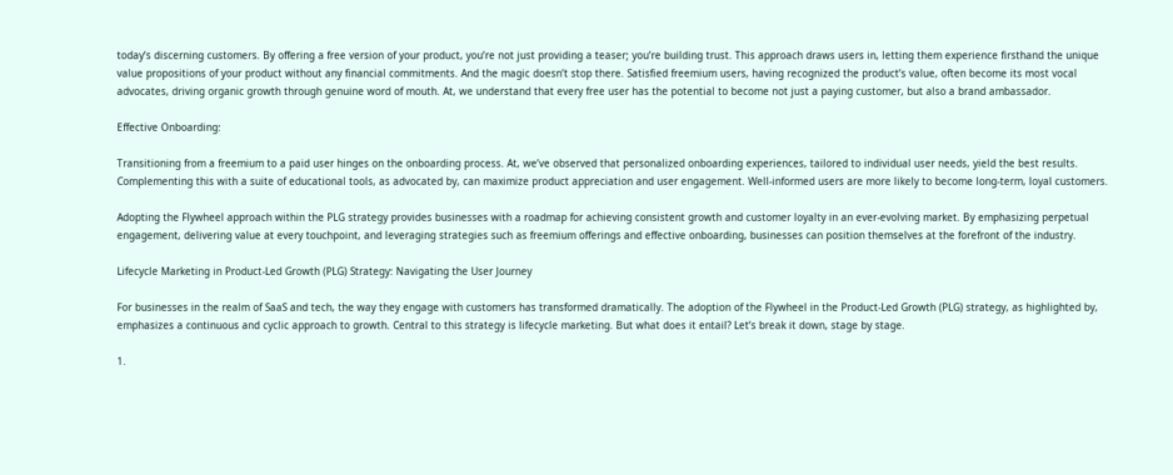today’s discerning customers. By offering a free version of your product, you’re not just providing a teaser; you’re building trust. This approach draws users in, letting them experience firsthand the unique value propositions of your product without any financial commitments. And the magic doesn’t stop there. Satisfied freemium users, having recognized the product’s value, often become its most vocal advocates, driving organic growth through genuine word of mouth. At, we understand that every free user has the potential to become not just a paying customer, but also a brand ambassador.

Effective Onboarding:

Transitioning from a freemium to a paid user hinges on the onboarding process. At, we’ve observed that personalized onboarding experiences, tailored to individual user needs, yield the best results. Complementing this with a suite of educational tools, as advocated by, can maximize product appreciation and user engagement. Well-informed users are more likely to become long-term, loyal customers.

Adopting the Flywheel approach within the PLG strategy provides businesses with a roadmap for achieving consistent growth and customer loyalty in an ever-evolving market. By emphasizing perpetual engagement, delivering value at every touchpoint, and leveraging strategies such as freemium offerings and effective onboarding, businesses can position themselves at the forefront of the industry.

Lifecycle Marketing in Product-Led Growth (PLG) Strategy: Navigating the User Journey

For businesses in the realm of SaaS and tech, the way they engage with customers has transformed dramatically. The adoption of the Flywheel in the Product-Led Growth (PLG) strategy, as highlighted by, emphasizes a continuous and cyclic approach to growth. Central to this strategy is lifecycle marketing. But what does it entail? Let’s break it down, stage by stage.

1.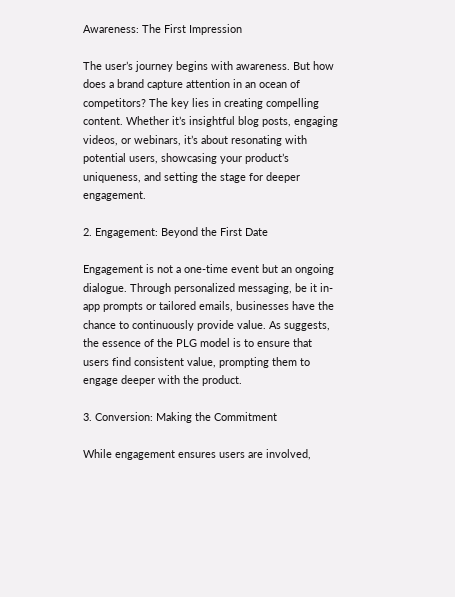Awareness: The First Impression

The user’s journey begins with awareness. But how does a brand capture attention in an ocean of competitors? The key lies in creating compelling content. Whether it’s insightful blog posts, engaging videos, or webinars, it’s about resonating with potential users, showcasing your product’s uniqueness, and setting the stage for deeper engagement.

2. Engagement: Beyond the First Date

Engagement is not a one-time event but an ongoing dialogue. Through personalized messaging, be it in-app prompts or tailored emails, businesses have the chance to continuously provide value. As suggests, the essence of the PLG model is to ensure that users find consistent value, prompting them to engage deeper with the product.

3. Conversion: Making the Commitment

While engagement ensures users are involved,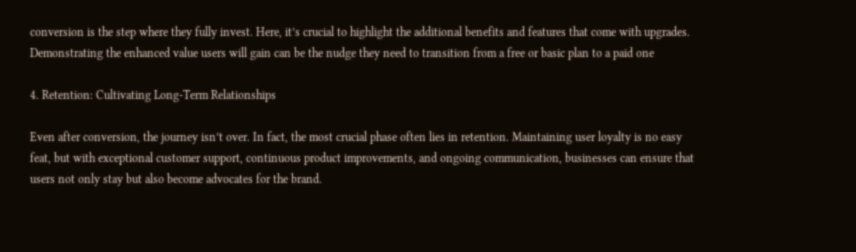conversion is the step where they fully invest. Here, it’s crucial to highlight the additional benefits and features that come with upgrades. Demonstrating the enhanced value users will gain can be the nudge they need to transition from a free or basic plan to a paid one

4. Retention: Cultivating Long-Term Relationships

Even after conversion, the journey isn’t over. In fact, the most crucial phase often lies in retention. Maintaining user loyalty is no easy feat, but with exceptional customer support, continuous product improvements, and ongoing communication, businesses can ensure that users not only stay but also become advocates for the brand.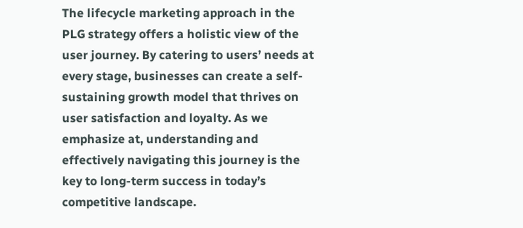The lifecycle marketing approach in the PLG strategy offers a holistic view of the user journey. By catering to users’ needs at every stage, businesses can create a self-sustaining growth model that thrives on user satisfaction and loyalty. As we emphasize at, understanding and effectively navigating this journey is the key to long-term success in today’s competitive landscape.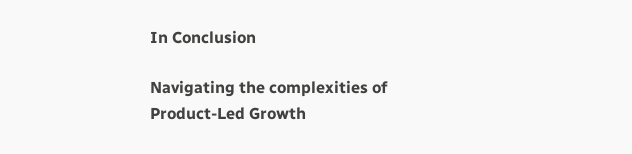In Conclusion

Navigating the complexities of Product-Led Growth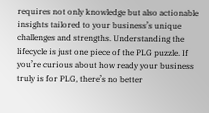requires not only knowledge but also actionable insights tailored to your business’s unique challenges and strengths. Understanding the lifecycle is just one piece of the PLG puzzle. If you’re curious about how ready your business truly is for PLG, there’s no better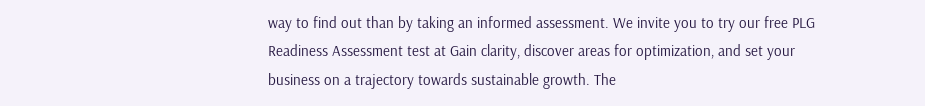way to find out than by taking an informed assessment. We invite you to try our free PLG Readiness Assessment test at Gain clarity, discover areas for optimization, and set your business on a trajectory towards sustainable growth. The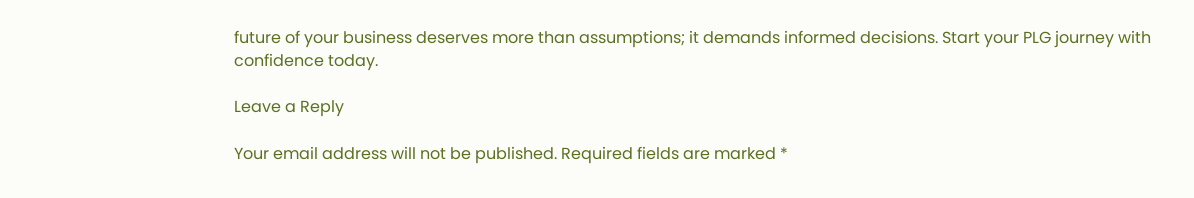future of your business deserves more than assumptions; it demands informed decisions. Start your PLG journey with confidence today.

Leave a Reply

Your email address will not be published. Required fields are marked *